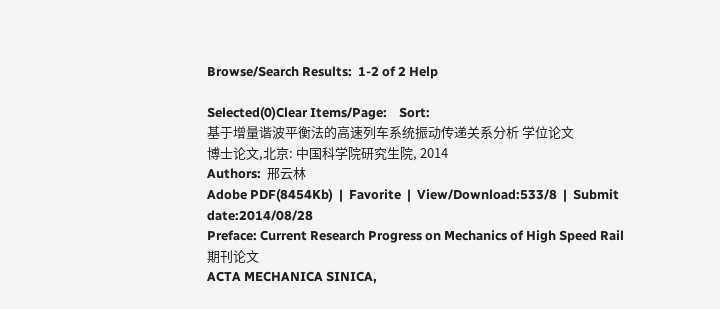Browse/Search Results:  1-2 of 2 Help

Selected(0)Clear Items/Page:    Sort:
基于增量谐波平衡法的高速列车系统振动传递关系分析 学位论文
博士论文,北京: 中国科学院研究生院, 2014
Authors:  邢云林
Adobe PDF(8454Kb)  |  Favorite  |  View/Download:533/8  |  Submit date:2014/08/28
Preface: Current Research Progress on Mechanics of High Speed Rail 期刊论文
ACTA MECHANICA SINICA,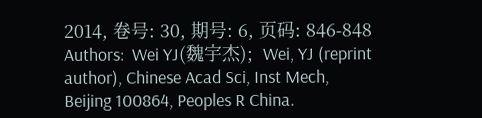2014, 卷号: 30, 期号: 6, 页码: 846-848
Authors:  Wei YJ(魏宇杰);  Wei, YJ (reprint author), Chinese Acad Sci, Inst Mech, Beijing 100864, Peoples R China.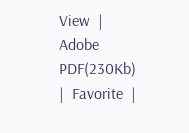View  |  Adobe PDF(230Kb)  |  Favorite  |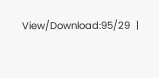View/Download:95/29  |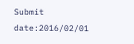Submit date:2016/02/01